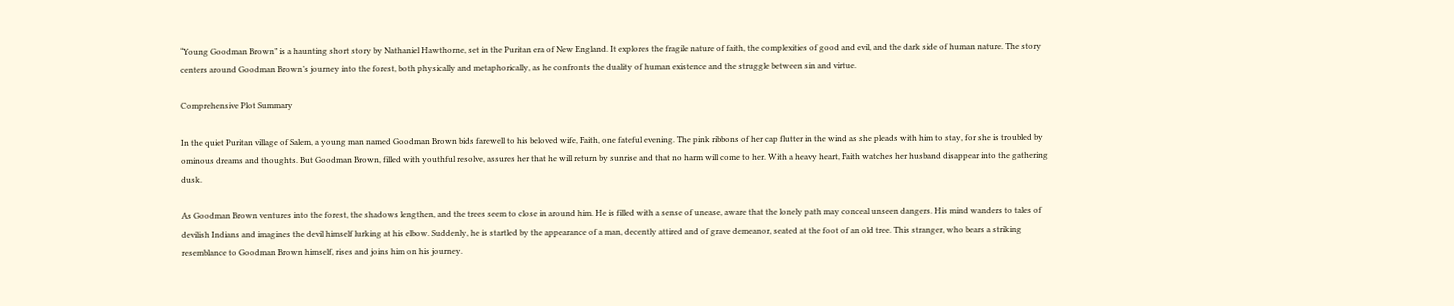“Young Goodman Brown” is a haunting short story by Nathaniel Hawthorne, set in the Puritan era of New England. It explores the fragile nature of faith, the complexities of good and evil, and the dark side of human nature. The story centers around Goodman Brown’s journey into the forest, both physically and metaphorically, as he confronts the duality of human existence and the struggle between sin and virtue.

Comprehensive Plot Summary

In the quiet Puritan village of Salem, a young man named Goodman Brown bids farewell to his beloved wife, Faith, one fateful evening. The pink ribbons of her cap flutter in the wind as she pleads with him to stay, for she is troubled by ominous dreams and thoughts. But Goodman Brown, filled with youthful resolve, assures her that he will return by sunrise and that no harm will come to her. With a heavy heart, Faith watches her husband disappear into the gathering dusk.

As Goodman Brown ventures into the forest, the shadows lengthen, and the trees seem to close in around him. He is filled with a sense of unease, aware that the lonely path may conceal unseen dangers. His mind wanders to tales of devilish Indians and imagines the devil himself lurking at his elbow. Suddenly, he is startled by the appearance of a man, decently attired and of grave demeanor, seated at the foot of an old tree. This stranger, who bears a striking resemblance to Goodman Brown himself, rises and joins him on his journey.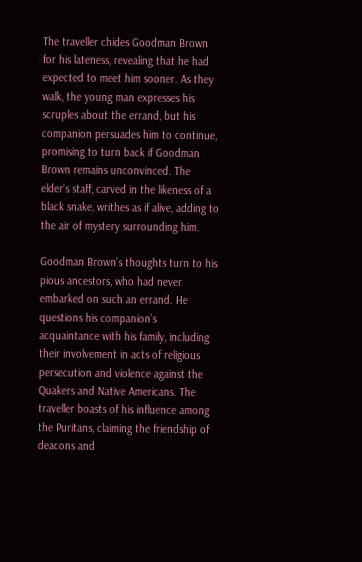The traveller chides Goodman Brown for his lateness, revealing that he had expected to meet him sooner. As they walk, the young man expresses his scruples about the errand, but his companion persuades him to continue, promising to turn back if Goodman Brown remains unconvinced. The elder’s staff, carved in the likeness of a black snake, writhes as if alive, adding to the air of mystery surrounding him.

Goodman Brown’s thoughts turn to his pious ancestors, who had never embarked on such an errand. He questions his companion’s acquaintance with his family, including their involvement in acts of religious persecution and violence against the Quakers and Native Americans. The traveller boasts of his influence among the Puritans, claiming the friendship of deacons and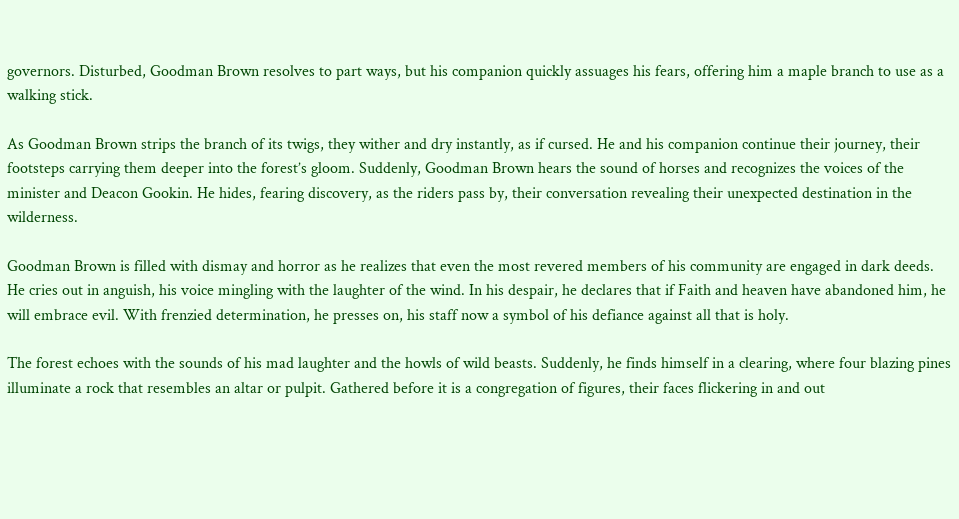governors. Disturbed, Goodman Brown resolves to part ways, but his companion quickly assuages his fears, offering him a maple branch to use as a walking stick.

As Goodman Brown strips the branch of its twigs, they wither and dry instantly, as if cursed. He and his companion continue their journey, their footsteps carrying them deeper into the forest’s gloom. Suddenly, Goodman Brown hears the sound of horses and recognizes the voices of the minister and Deacon Gookin. He hides, fearing discovery, as the riders pass by, their conversation revealing their unexpected destination in the wilderness.

Goodman Brown is filled with dismay and horror as he realizes that even the most revered members of his community are engaged in dark deeds. He cries out in anguish, his voice mingling with the laughter of the wind. In his despair, he declares that if Faith and heaven have abandoned him, he will embrace evil. With frenzied determination, he presses on, his staff now a symbol of his defiance against all that is holy.

The forest echoes with the sounds of his mad laughter and the howls of wild beasts. Suddenly, he finds himself in a clearing, where four blazing pines illuminate a rock that resembles an altar or pulpit. Gathered before it is a congregation of figures, their faces flickering in and out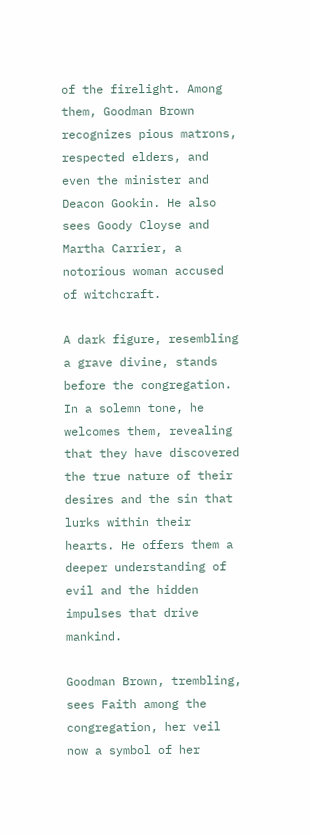of the firelight. Among them, Goodman Brown recognizes pious matrons, respected elders, and even the minister and Deacon Gookin. He also sees Goody Cloyse and Martha Carrier, a notorious woman accused of witchcraft.

A dark figure, resembling a grave divine, stands before the congregation. In a solemn tone, he welcomes them, revealing that they have discovered the true nature of their desires and the sin that lurks within their hearts. He offers them a deeper understanding of evil and the hidden impulses that drive mankind.

Goodman Brown, trembling, sees Faith among the congregation, her veil now a symbol of her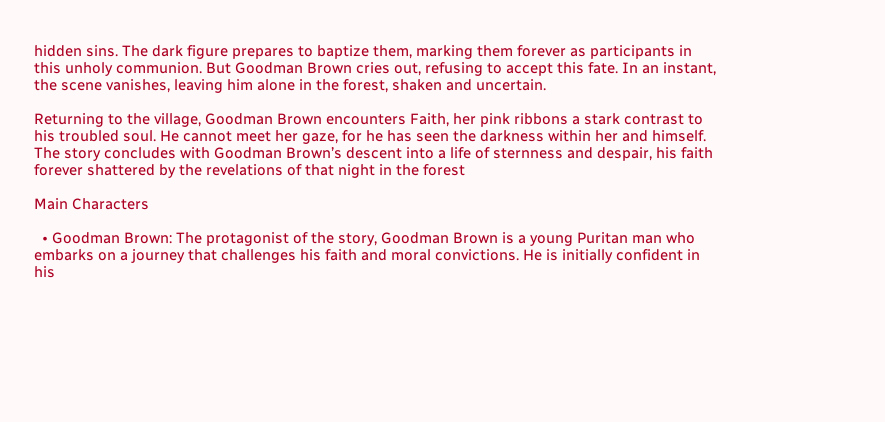hidden sins. The dark figure prepares to baptize them, marking them forever as participants in this unholy communion. But Goodman Brown cries out, refusing to accept this fate. In an instant, the scene vanishes, leaving him alone in the forest, shaken and uncertain.

Returning to the village, Goodman Brown encounters Faith, her pink ribbons a stark contrast to his troubled soul. He cannot meet her gaze, for he has seen the darkness within her and himself. The story concludes with Goodman Brown’s descent into a life of sternness and despair, his faith forever shattered by the revelations of that night in the forest

Main Characters

  • Goodman Brown: The protagonist of the story, Goodman Brown is a young Puritan man who embarks on a journey that challenges his faith and moral convictions. He is initially confident in his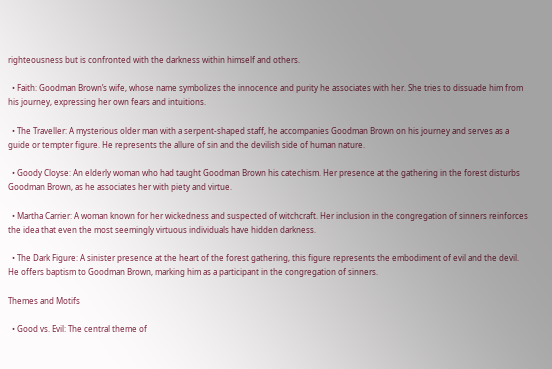righteousness but is confronted with the darkness within himself and others.

  • Faith: Goodman Brown’s wife, whose name symbolizes the innocence and purity he associates with her. She tries to dissuade him from his journey, expressing her own fears and intuitions.

  • The Traveller: A mysterious older man with a serpent-shaped staff, he accompanies Goodman Brown on his journey and serves as a guide or tempter figure. He represents the allure of sin and the devilish side of human nature.

  • Goody Cloyse: An elderly woman who had taught Goodman Brown his catechism. Her presence at the gathering in the forest disturbs Goodman Brown, as he associates her with piety and virtue.

  • Martha Carrier: A woman known for her wickedness and suspected of witchcraft. Her inclusion in the congregation of sinners reinforces the idea that even the most seemingly virtuous individuals have hidden darkness.

  • The Dark Figure: A sinister presence at the heart of the forest gathering, this figure represents the embodiment of evil and the devil. He offers baptism to Goodman Brown, marking him as a participant in the congregation of sinners.

Themes and Motifs

  • Good vs. Evil: The central theme of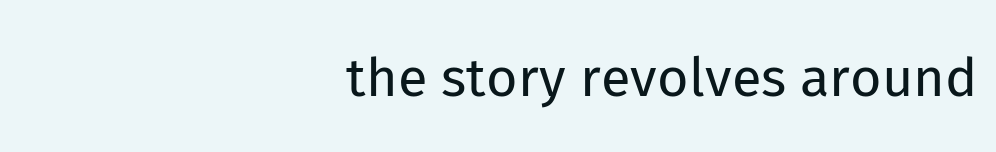the story revolves around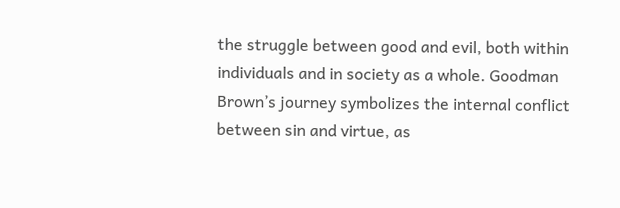the struggle between good and evil, both within individuals and in society as a whole. Goodman Brown’s journey symbolizes the internal conflict between sin and virtue, as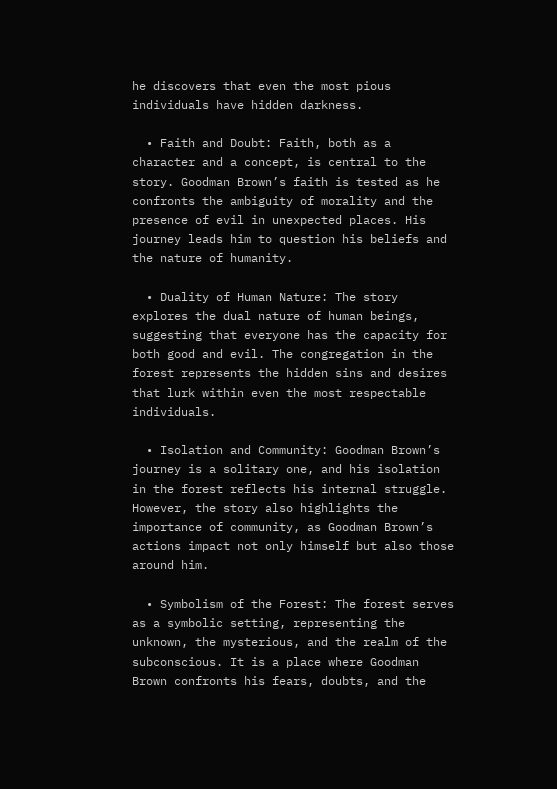he discovers that even the most pious individuals have hidden darkness.

  • Faith and Doubt: Faith, both as a character and a concept, is central to the story. Goodman Brown’s faith is tested as he confronts the ambiguity of morality and the presence of evil in unexpected places. His journey leads him to question his beliefs and the nature of humanity.

  • Duality of Human Nature: The story explores the dual nature of human beings, suggesting that everyone has the capacity for both good and evil. The congregation in the forest represents the hidden sins and desires that lurk within even the most respectable individuals.

  • Isolation and Community: Goodman Brown’s journey is a solitary one, and his isolation in the forest reflects his internal struggle. However, the story also highlights the importance of community, as Goodman Brown’s actions impact not only himself but also those around him.

  • Symbolism of the Forest: The forest serves as a symbolic setting, representing the unknown, the mysterious, and the realm of the subconscious. It is a place where Goodman Brown confronts his fears, doubts, and the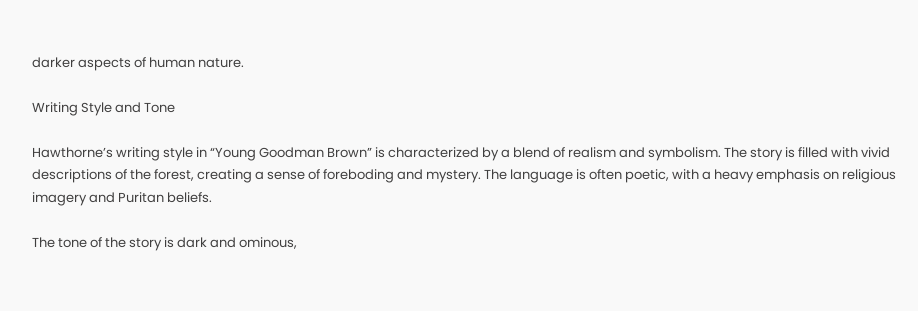darker aspects of human nature.

Writing Style and Tone

Hawthorne’s writing style in “Young Goodman Brown” is characterized by a blend of realism and symbolism. The story is filled with vivid descriptions of the forest, creating a sense of foreboding and mystery. The language is often poetic, with a heavy emphasis on religious imagery and Puritan beliefs.

The tone of the story is dark and ominous,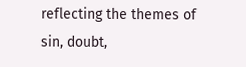reflecting the themes of sin, doubt,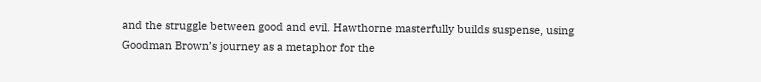and the struggle between good and evil. Hawthorne masterfully builds suspense, using Goodman Brown’s journey as a metaphor for the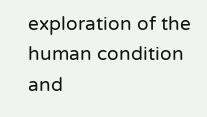exploration of the human condition and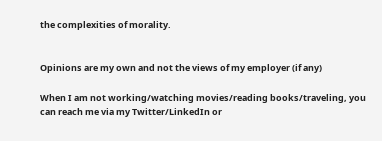the complexities of morality.


Opinions are my own and not the views of my employer (if any)

When I am not working/watching movies/reading books/traveling, you can reach me via my Twitter/LinkedIn or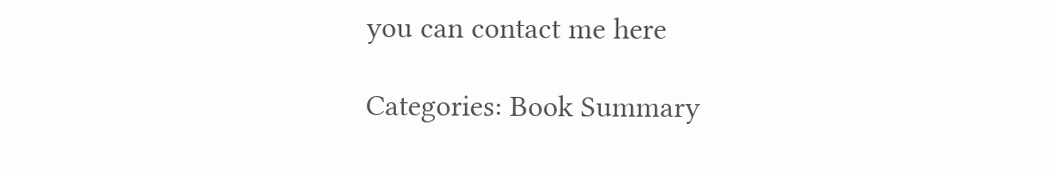you can contact me here

Categories: Book Summary